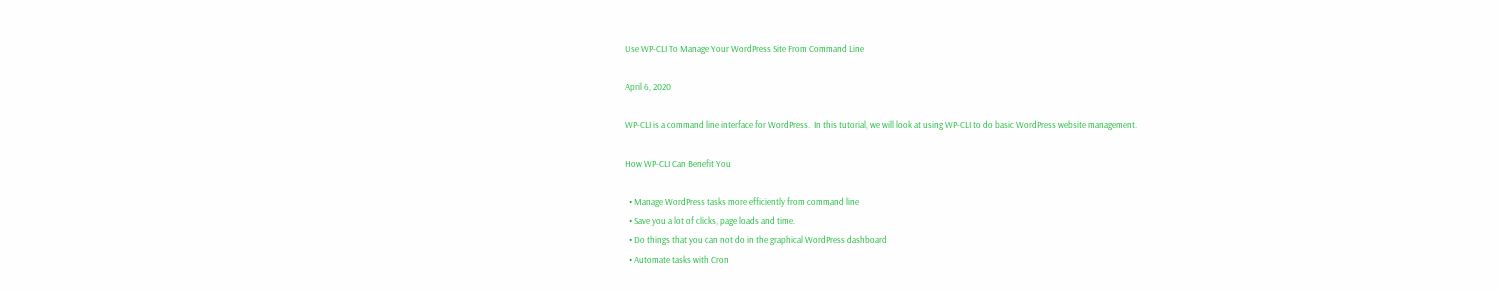Use WP-CLI To Manage Your WordPress Site From Command Line

April 6, 2020

WP-CLI is a command line interface for WordPress.  In this tutorial, we will look at using WP-CLI to do basic WordPress website management.

How WP-CLI Can Benefit You

  • Manage WordPress tasks more efficiently from command line
  • Save you a lot of clicks, page loads and time.
  • Do things that you can not do in the graphical WordPress dashboard
  • Automate tasks with Cron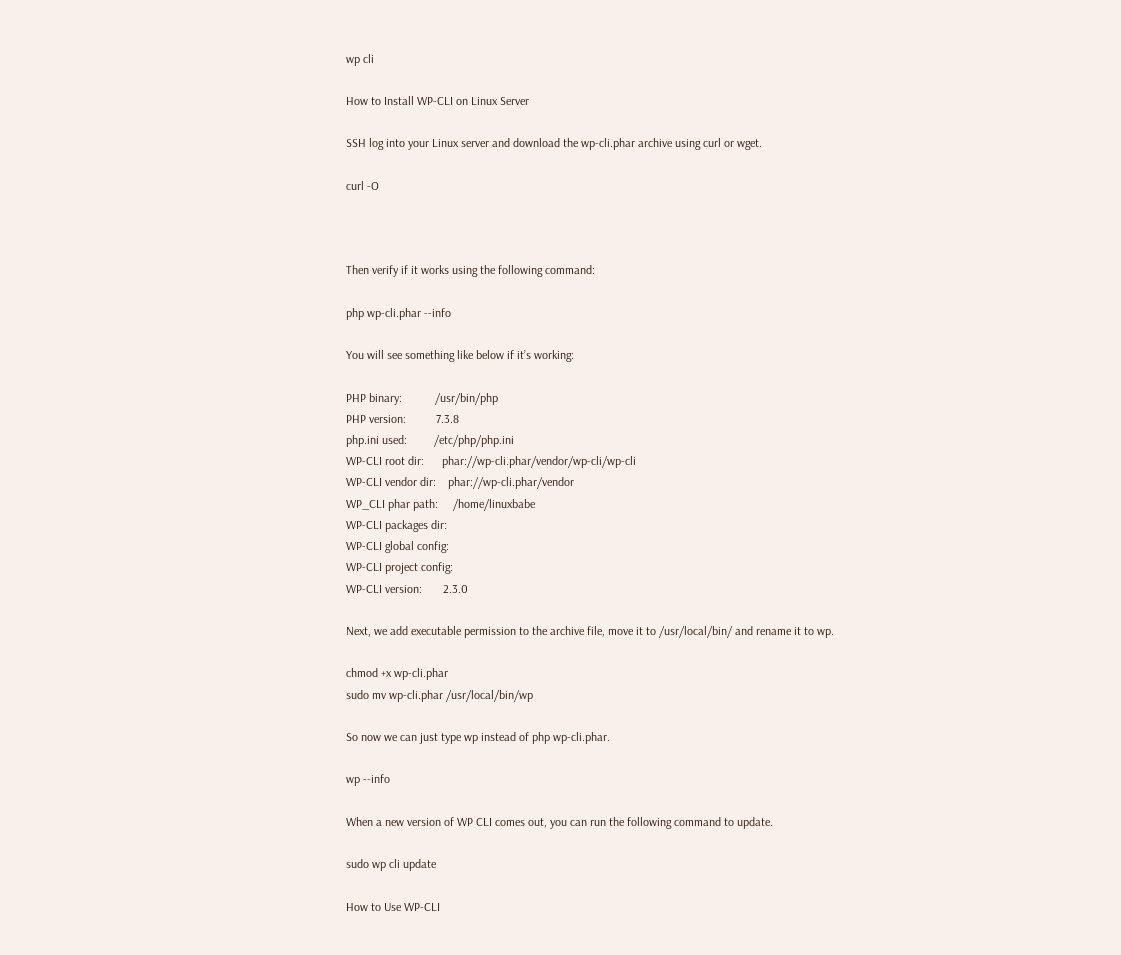wp cli

How to Install WP-CLI on Linux Server

SSH log into your Linux server and download the wp-cli.phar archive using curl or wget.

curl -O



Then verify if it works using the following command:

php wp-cli.phar --info

You will see something like below if it’s working:

PHP binary:           /usr/bin/php
PHP version:          7.3.8
php.ini used:         /etc/php/php.ini
WP-CLI root dir:      phar://wp-cli.phar/vendor/wp-cli/wp-cli
WP-CLI vendor dir:    phar://wp-cli.phar/vendor
WP_CLI phar path:     /home/linuxbabe
WP-CLI packages dir:
WP-CLI global config:
WP-CLI project config:
WP-CLI version:       2.3.0

Next, we add executable permission to the archive file, move it to /usr/local/bin/ and rename it to wp.

chmod +x wp-cli.phar
sudo mv wp-cli.phar /usr/local/bin/wp

So now we can just type wp instead of php wp-cli.phar.

wp --info

When a new version of WP CLI comes out, you can run the following command to update.

sudo wp cli update

How to Use WP-CLI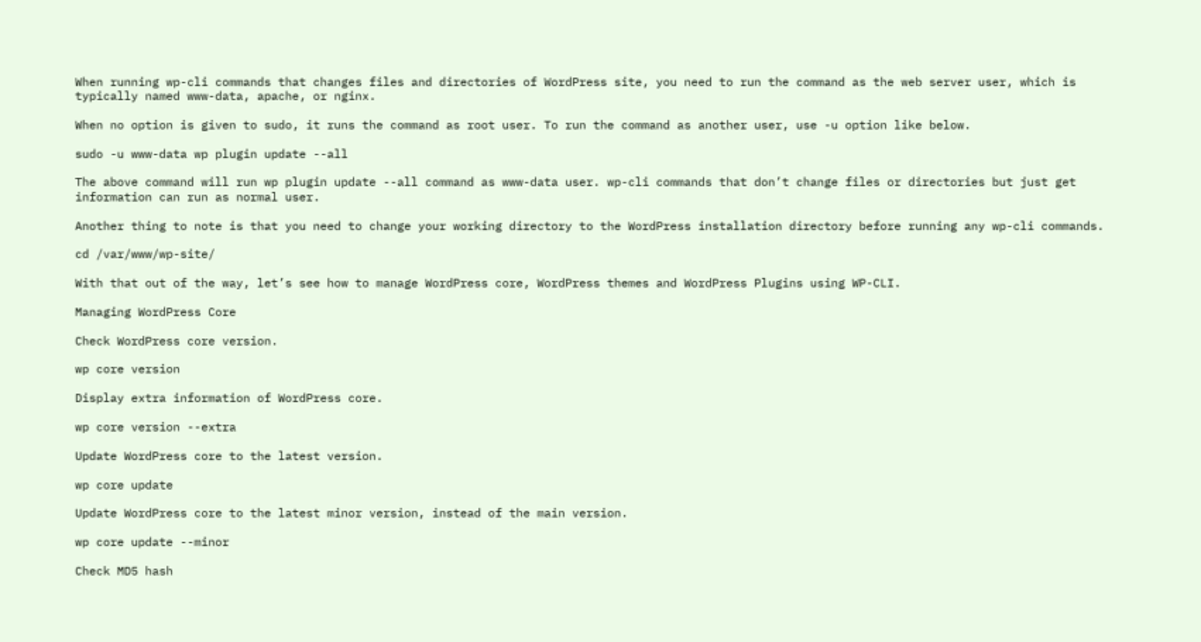When running wp-cli commands that changes files and directories of WordPress site, you need to run the command as the web server user, which is typically named www-data, apache, or nginx.

When no option is given to sudo, it runs the command as root user. To run the command as another user, use -u option like below.

sudo -u www-data wp plugin update --all

The above command will run wp plugin update --all command as www-data user. wp-cli commands that don’t change files or directories but just get information can run as normal user.

Another thing to note is that you need to change your working directory to the WordPress installation directory before running any wp-cli commands.

cd /var/www/wp-site/

With that out of the way, let’s see how to manage WordPress core, WordPress themes and WordPress Plugins using WP-CLI.

Managing WordPress Core

Check WordPress core version.

wp core version

Display extra information of WordPress core.

wp core version --extra

Update WordPress core to the latest version.

wp core update

Update WordPress core to the latest minor version, instead of the main version.

wp core update --minor

Check MD5 hash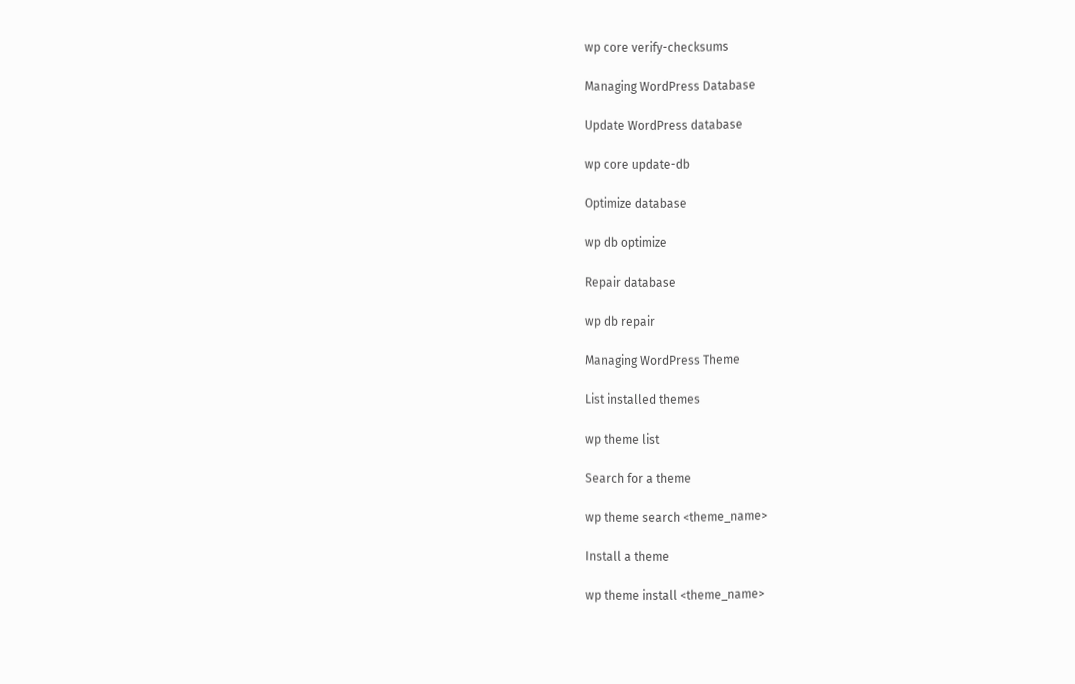wp core verify-checksums

Managing WordPress Database

Update WordPress database

wp core update-db

Optimize database

wp db optimize

Repair database

wp db repair

Managing WordPress Theme

List installed themes

wp theme list

Search for a theme

wp theme search <theme_name>

Install a theme

wp theme install <theme_name>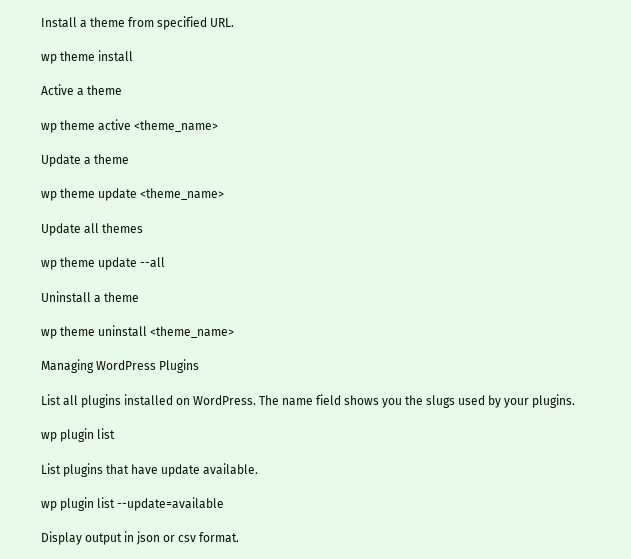Install a theme from specified URL.

wp theme install

Active a theme

wp theme active <theme_name>

Update a theme

wp theme update <theme_name>

Update all themes

wp theme update --all

Uninstall a theme

wp theme uninstall <theme_name>

Managing WordPress Plugins

List all plugins installed on WordPress. The name field shows you the slugs used by your plugins.

wp plugin list

List plugins that have update available.

wp plugin list --update=available

Display output in json or csv format.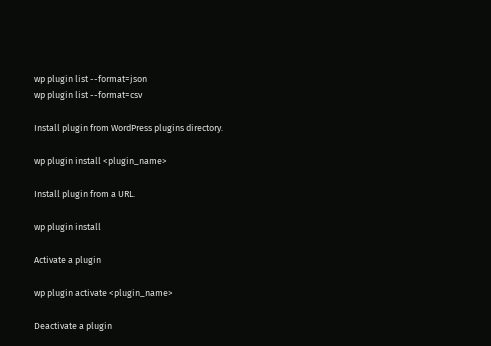wp plugin list --format=json
wp plugin list --format=csv

Install plugin from WordPress plugins directory.

wp plugin install <plugin_name>

Install plugin from a URL.

wp plugin install

Activate a plugin

wp plugin activate <plugin_name>

Deactivate a plugin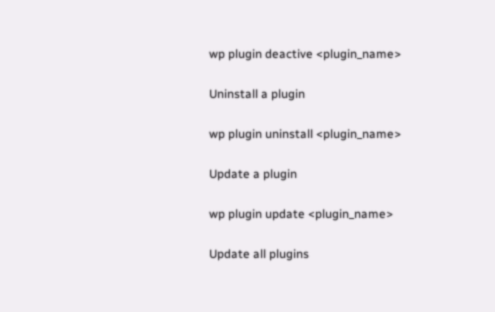wp plugin deactive <plugin_name>

Uninstall a plugin

wp plugin uninstall <plugin_name>

Update a plugin

wp plugin update <plugin_name>

Update all plugins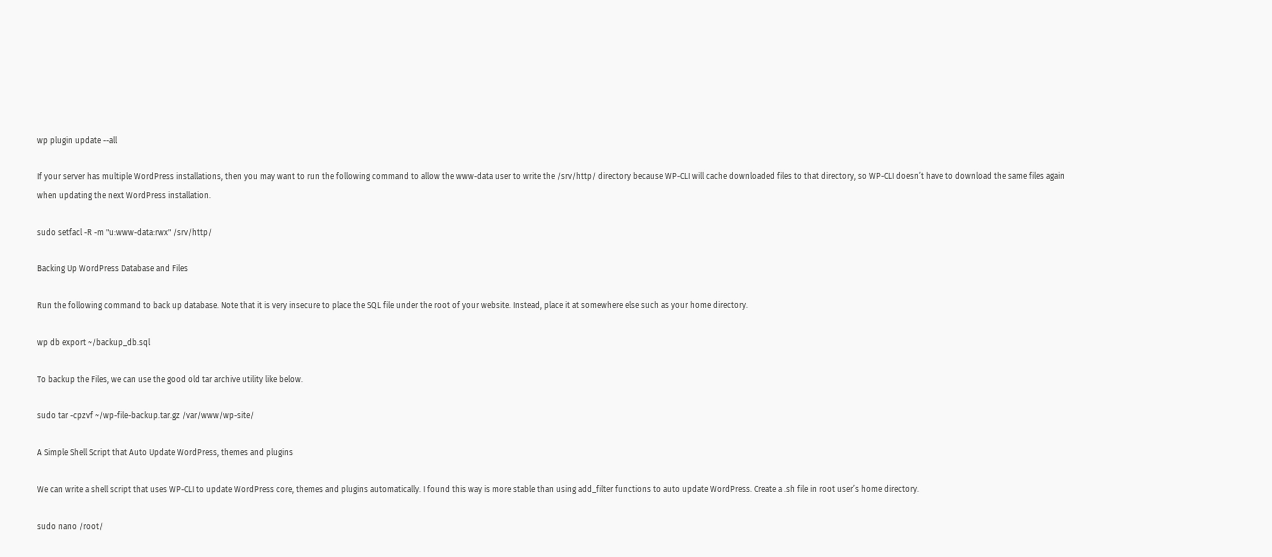wp plugin update --all

If your server has multiple WordPress installations, then you may want to run the following command to allow the www-data user to write the /srv/http/ directory because WP-CLI will cache downloaded files to that directory, so WP-CLI doesn’t have to download the same files again when updating the next WordPress installation.

sudo setfacl -R -m "u:www-data:rwx" /srv/http/

Backing Up WordPress Database and Files

Run the following command to back up database. Note that it is very insecure to place the SQL file under the root of your website. Instead, place it at somewhere else such as your home directory.

wp db export ~/backup_db.sql

To backup the Files, we can use the good old tar archive utility like below.

sudo tar -cpzvf ~/wp-file-backup.tar.gz /var/www/wp-site/

A Simple Shell Script that Auto Update WordPress, themes and plugins

We can write a shell script that uses WP-CLI to update WordPress core, themes and plugins automatically. I found this way is more stable than using add_filter functions to auto update WordPress. Create a .sh file in root user’s home directory.

sudo nano /root/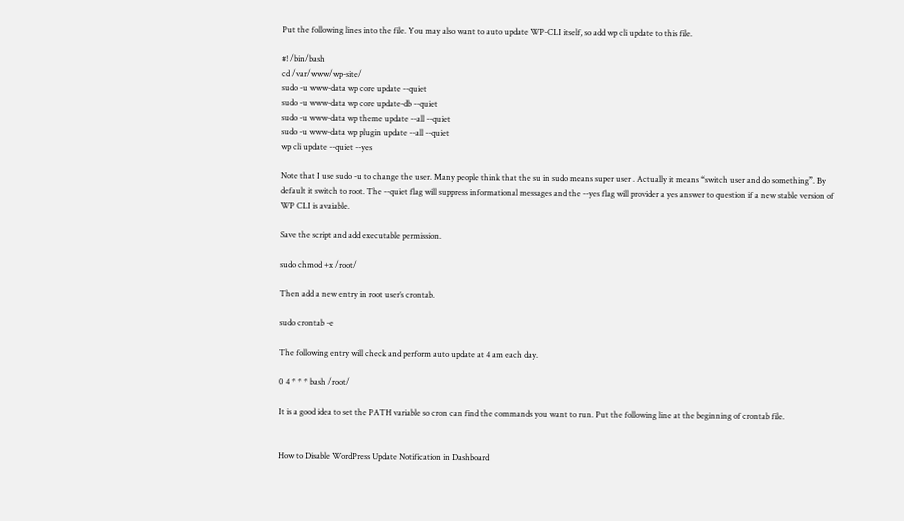Put the following lines into the file. You may also want to auto update WP-CLI itself, so add wp cli update to this file.

#! /bin/bash
cd /var/www/wp-site/
sudo -u www-data wp core update --quiet
sudo -u www-data wp core update-db --quiet
sudo -u www-data wp theme update --all --quiet
sudo -u www-data wp plugin update --all --quiet
wp cli update --quiet --yes

Note that I use sudo -u to change the user. Many people think that the su in sudo means super user . Actually it means “switch user and do something”. By default it switch to root. The --quiet flag will suppress informational messages and the --yes flag will provider a yes answer to question if a new stable version of WP CLI is avaiable.

Save the script and add executable permission.

sudo chmod +x /root/

Then add a new entry in root user’s crontab.

sudo crontab -e

The following entry will check and perform auto update at 4 am each day.

0 4 * * * bash /root/

It is a good idea to set the PATH variable so cron can find the commands you want to run. Put the following line at the beginning of crontab file.


How to Disable WordPress Update Notification in Dashboard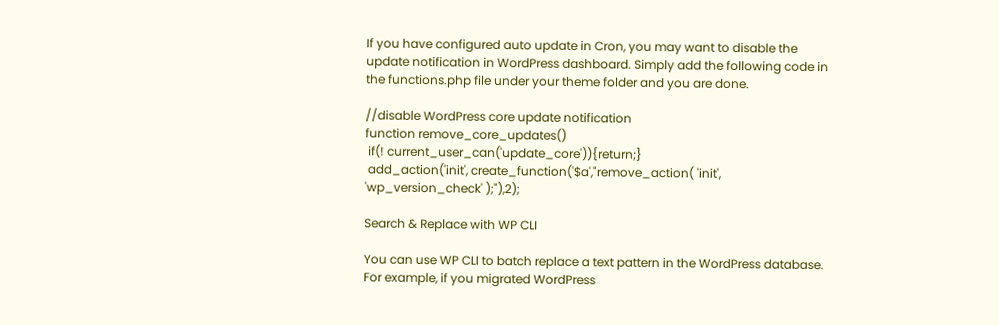If you have configured auto update in Cron, you may want to disable the update notification in WordPress dashboard. Simply add the following code in the functions.php file under your theme folder and you are done.

//disable WordPress core update notification
function remove_core_updates()
 if(! current_user_can('update_core')){return;}
 add_action('init', create_function('$a',"remove_action( 'init', 'wp_version_check' );"),2);

Search & Replace with WP CLI

You can use WP CLI to batch replace a text pattern in the WordPress database. For example, if you migrated WordPress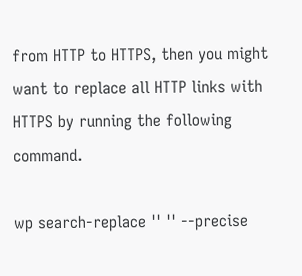from HTTP to HTTPS, then you might want to replace all HTTP links with HTTPS by running the following command.

wp search-replace '' '' --precise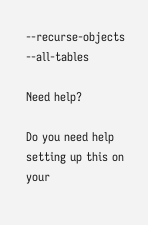--recurse-objects --all-tables

Need help?

Do you need help setting up this on your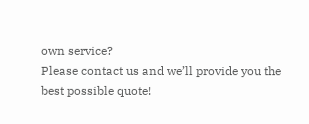own service?
Please contact us and we’ll provide you the best possible quote!